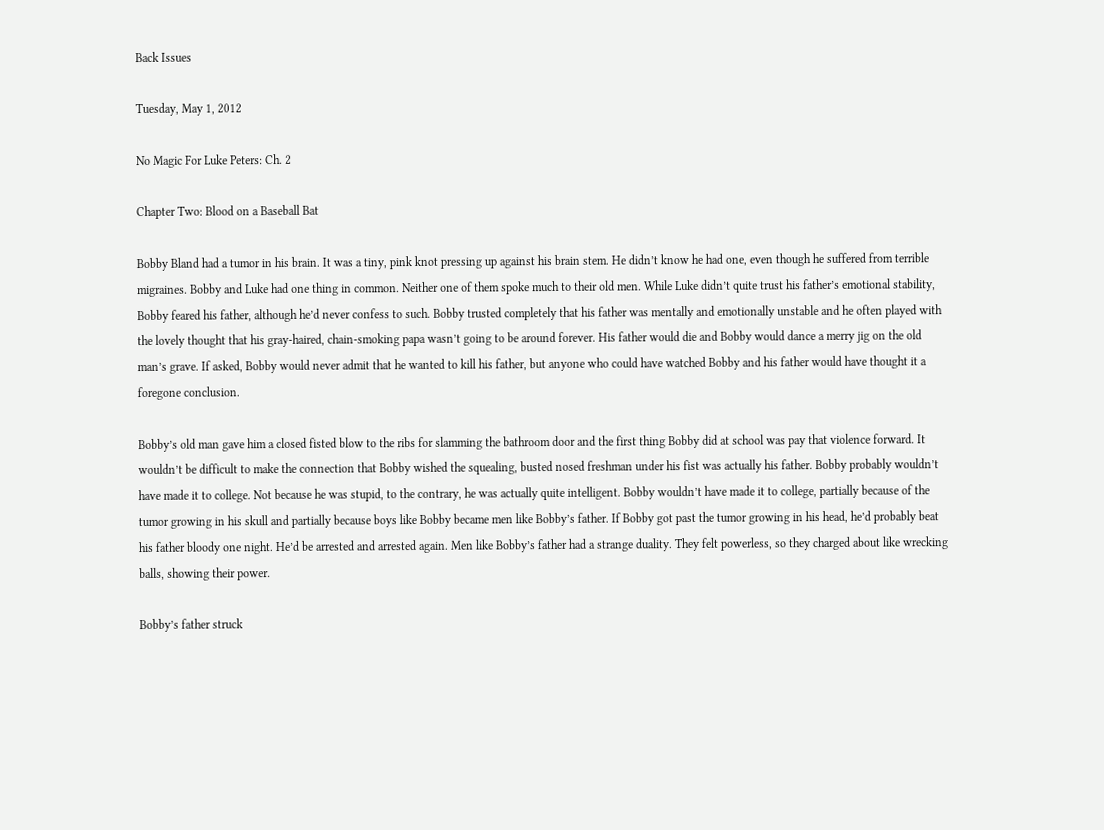Back Issues

Tuesday, May 1, 2012

No Magic For Luke Peters: Ch. 2

Chapter Two: Blood on a Baseball Bat

Bobby Bland had a tumor in his brain. It was a tiny, pink knot pressing up against his brain stem. He didn’t know he had one, even though he suffered from terrible migraines. Bobby and Luke had one thing in common. Neither one of them spoke much to their old men. While Luke didn’t quite trust his father’s emotional stability, Bobby feared his father, although he’d never confess to such. Bobby trusted completely that his father was mentally and emotionally unstable and he often played with the lovely thought that his gray-haired, chain-smoking papa wasn’t going to be around forever. His father would die and Bobby would dance a merry jig on the old man’s grave. If asked, Bobby would never admit that he wanted to kill his father, but anyone who could have watched Bobby and his father would have thought it a foregone conclusion.

Bobby’s old man gave him a closed fisted blow to the ribs for slamming the bathroom door and the first thing Bobby did at school was pay that violence forward. It wouldn’t be difficult to make the connection that Bobby wished the squealing, busted nosed freshman under his fist was actually his father. Bobby probably wouldn’t have made it to college. Not because he was stupid, to the contrary, he was actually quite intelligent. Bobby wouldn’t have made it to college, partially because of the tumor growing in his skull and partially because boys like Bobby became men like Bobby’s father. If Bobby got past the tumor growing in his head, he’d probably beat  his father bloody one night. He’d be arrested and arrested again. Men like Bobby’s father had a strange duality. They felt powerless, so they charged about like wrecking balls, showing their power.

Bobby’s father struck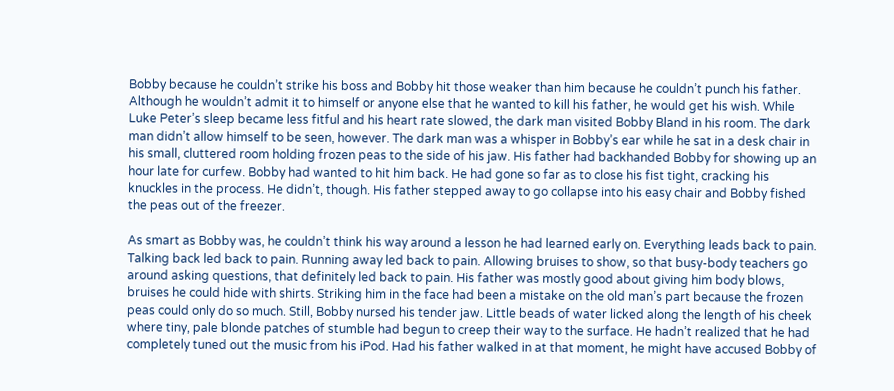Bobby because he couldn’t strike his boss and Bobby hit those weaker than him because he couldn’t punch his father. Although he wouldn’t admit it to himself or anyone else that he wanted to kill his father, he would get his wish. While Luke Peter’s sleep became less fitful and his heart rate slowed, the dark man visited Bobby Bland in his room. The dark man didn’t allow himself to be seen, however. The dark man was a whisper in Bobby’s ear while he sat in a desk chair in his small, cluttered room holding frozen peas to the side of his jaw. His father had backhanded Bobby for showing up an hour late for curfew. Bobby had wanted to hit him back. He had gone so far as to close his fist tight, cracking his knuckles in the process. He didn’t, though. His father stepped away to go collapse into his easy chair and Bobby fished the peas out of the freezer.

As smart as Bobby was, he couldn’t think his way around a lesson he had learned early on. Everything leads back to pain. Talking back led back to pain. Running away led back to pain. Allowing bruises to show, so that busy-body teachers go around asking questions, that definitely led back to pain. His father was mostly good about giving him body blows, bruises he could hide with shirts. Striking him in the face had been a mistake on the old man’s part because the frozen peas could only do so much. Still, Bobby nursed his tender jaw. Little beads of water licked along the length of his cheek where tiny, pale blonde patches of stumble had begun to creep their way to the surface. He hadn’t realized that he had completely tuned out the music from his iPod. Had his father walked in at that moment, he might have accused Bobby of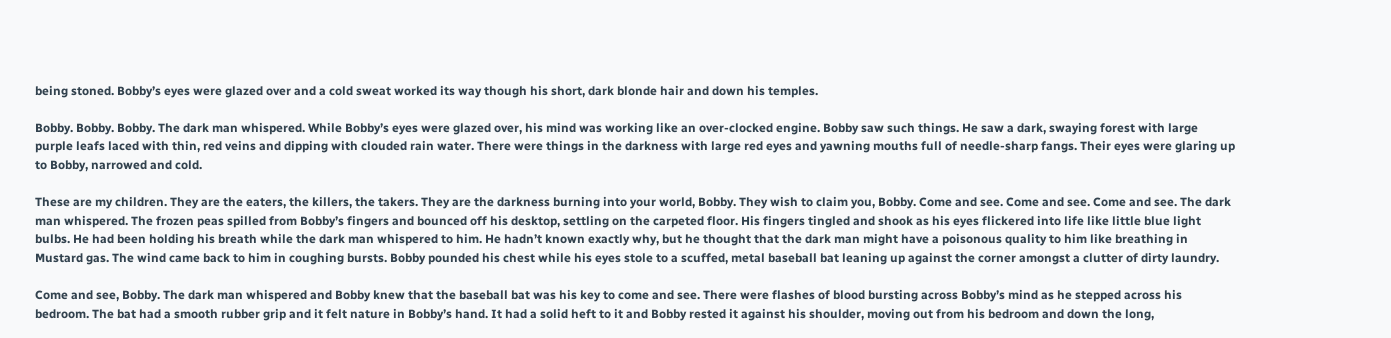being stoned. Bobby’s eyes were glazed over and a cold sweat worked its way though his short, dark blonde hair and down his temples.

Bobby. Bobby. Bobby. The dark man whispered. While Bobby’s eyes were glazed over, his mind was working like an over-clocked engine. Bobby saw such things. He saw a dark, swaying forest with large purple leafs laced with thin, red veins and dipping with clouded rain water. There were things in the darkness with large red eyes and yawning mouths full of needle-sharp fangs. Their eyes were glaring up to Bobby, narrowed and cold.

These are my children. They are the eaters, the killers, the takers. They are the darkness burning into your world, Bobby. They wish to claim you, Bobby. Come and see. Come and see. Come and see. The dark man whispered. The frozen peas spilled from Bobby’s fingers and bounced off his desktop, settling on the carpeted floor. His fingers tingled and shook as his eyes flickered into life like little blue light bulbs. He had been holding his breath while the dark man whispered to him. He hadn’t known exactly why, but he thought that the dark man might have a poisonous quality to him like breathing in Mustard gas. The wind came back to him in coughing bursts. Bobby pounded his chest while his eyes stole to a scuffed, metal baseball bat leaning up against the corner amongst a clutter of dirty laundry.

Come and see, Bobby. The dark man whispered and Bobby knew that the baseball bat was his key to come and see. There were flashes of blood bursting across Bobby’s mind as he stepped across his bedroom. The bat had a smooth rubber grip and it felt nature in Bobby’s hand. It had a solid heft to it and Bobby rested it against his shoulder, moving out from his bedroom and down the long,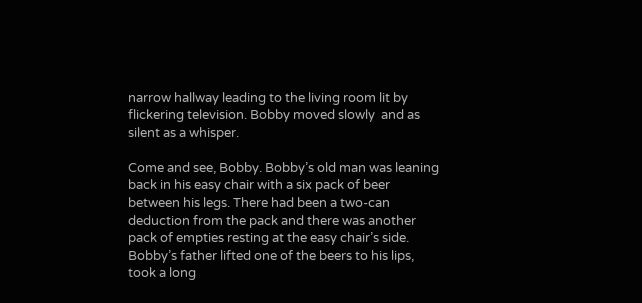narrow hallway leading to the living room lit by flickering television. Bobby moved slowly  and as silent as a whisper.

Come and see, Bobby. Bobby’s old man was leaning back in his easy chair with a six pack of beer between his legs. There had been a two-can deduction from the pack and there was another pack of empties resting at the easy chair’s side. Bobby’s father lifted one of the beers to his lips, took a long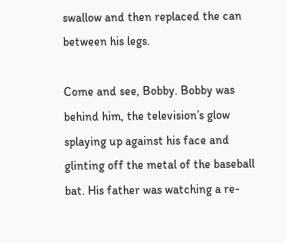swallow and then replaced the can between his legs.

Come and see, Bobby. Bobby was behind him, the television’s glow splaying up against his face and glinting off the metal of the baseball bat. His father was watching a re-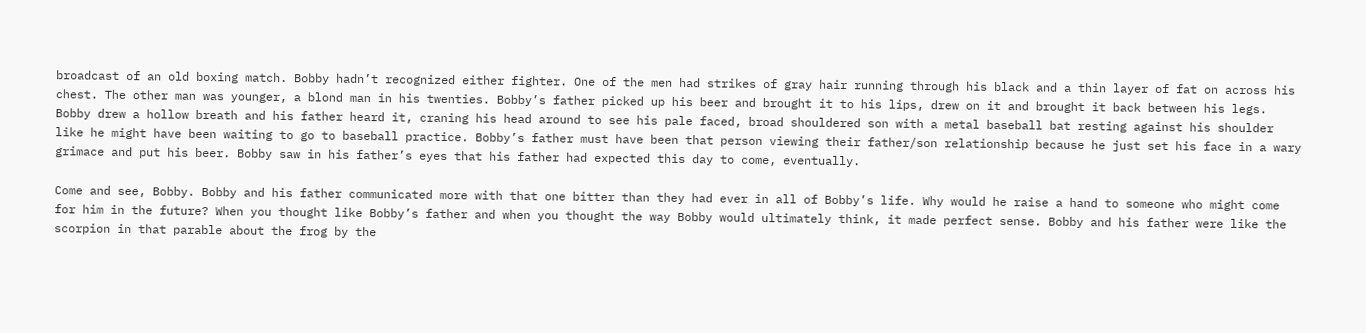broadcast of an old boxing match. Bobby hadn’t recognized either fighter. One of the men had strikes of gray hair running through his black and a thin layer of fat on across his chest. The other man was younger, a blond man in his twenties. Bobby’s father picked up his beer and brought it to his lips, drew on it and brought it back between his legs. Bobby drew a hollow breath and his father heard it, craning his head around to see his pale faced, broad shouldered son with a metal baseball bat resting against his shoulder like he might have been waiting to go to baseball practice. Bobby’s father must have been that person viewing their father/son relationship because he just set his face in a wary grimace and put his beer. Bobby saw in his father’s eyes that his father had expected this day to come, eventually.

Come and see, Bobby. Bobby and his father communicated more with that one bitter than they had ever in all of Bobby’s life. Why would he raise a hand to someone who might come for him in the future? When you thought like Bobby’s father and when you thought the way Bobby would ultimately think, it made perfect sense. Bobby and his father were like the scorpion in that parable about the frog by the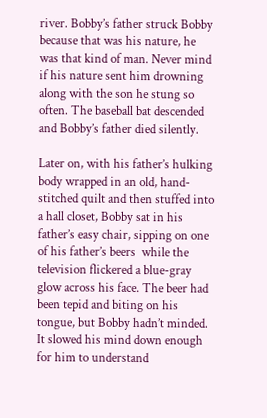river. Bobby’s father struck Bobby because that was his nature, he was that kind of man. Never mind if his nature sent him drowning along with the son he stung so often. The baseball bat descended and Bobby’s father died silently.

Later on, with his father’s hulking body wrapped in an old, hand-stitched quilt and then stuffed into a hall closet, Bobby sat in his father’s easy chair, sipping on one of his father’s beers  while the television flickered a blue-gray glow across his face. The beer had been tepid and biting on his tongue, but Bobby hadn’t minded. It slowed his mind down enough for him to understand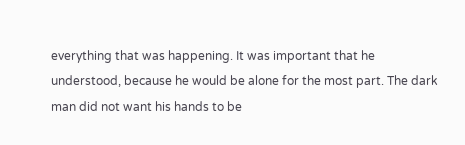everything that was happening. It was important that he understood, because he would be alone for the most part. The dark man did not want his hands to be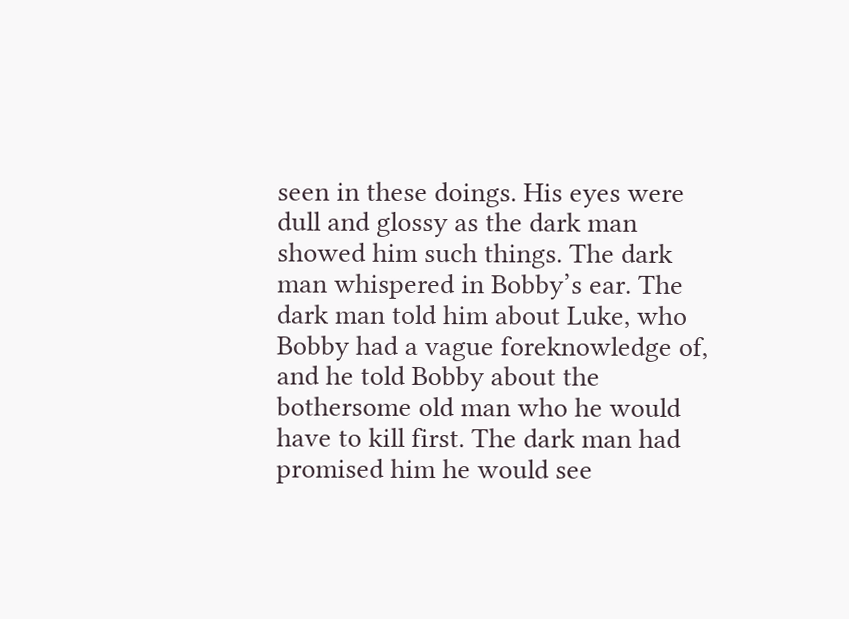seen in these doings. His eyes were dull and glossy as the dark man showed him such things. The dark man whispered in Bobby’s ear. The dark man told him about Luke, who Bobby had a vague foreknowledge of, and he told Bobby about the bothersome old man who he would have to kill first. The dark man had promised him he would see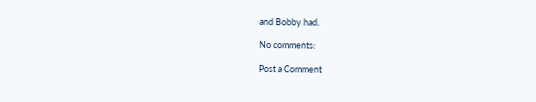and Bobby had.

No comments:

Post a Comment